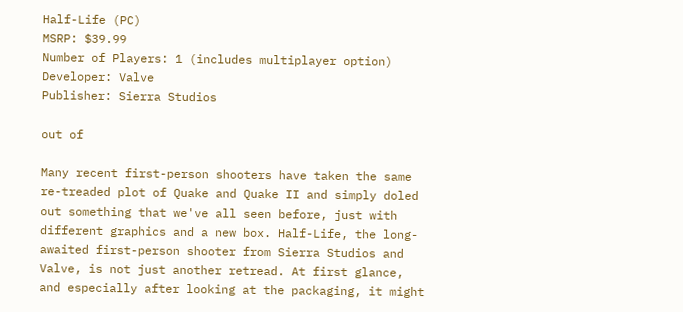Half-Life (PC)
MSRP: $39.99
Number of Players: 1 (includes multiplayer option)
Developer: Valve
Publisher: Sierra Studios

out of

Many recent first-person shooters have taken the same re-treaded plot of Quake and Quake II and simply doled out something that we've all seen before, just with different graphics and a new box. Half-Life, the long-awaited first-person shooter from Sierra Studios and Valve, is not just another retread. At first glance, and especially after looking at the packaging, it might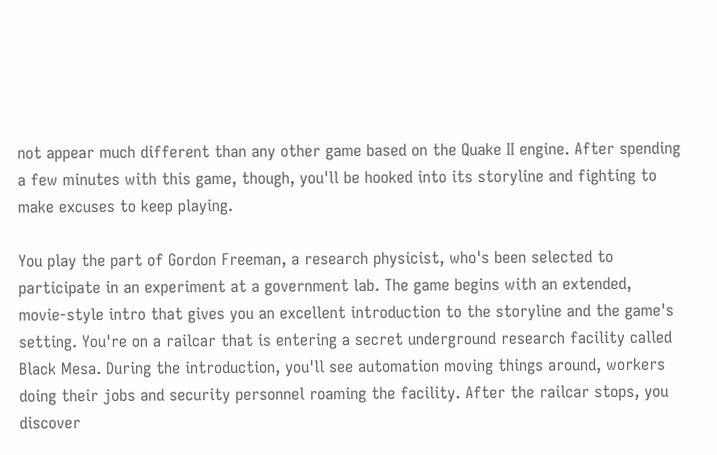not appear much different than any other game based on the Quake II engine. After spending a few minutes with this game, though, you'll be hooked into its storyline and fighting to make excuses to keep playing.

You play the part of Gordon Freeman, a research physicist, who's been selected to participate in an experiment at a government lab. The game begins with an extended, movie-style intro that gives you an excellent introduction to the storyline and the game's setting. You're on a railcar that is entering a secret underground research facility called Black Mesa. During the introduction, you'll see automation moving things around, workers doing their jobs and security personnel roaming the facility. After the railcar stops, you discover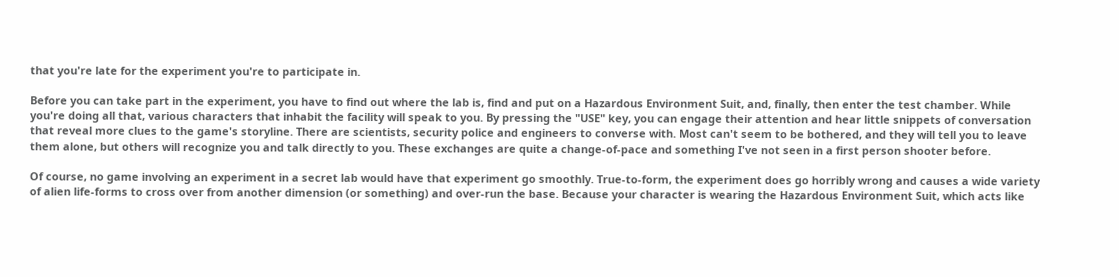that you're late for the experiment you're to participate in.

Before you can take part in the experiment, you have to find out where the lab is, find and put on a Hazardous Environment Suit, and, finally, then enter the test chamber. While you're doing all that, various characters that inhabit the facility will speak to you. By pressing the "USE" key, you can engage their attention and hear little snippets of conversation that reveal more clues to the game's storyline. There are scientists, security police and engineers to converse with. Most can't seem to be bothered, and they will tell you to leave them alone, but others will recognize you and talk directly to you. These exchanges are quite a change-of-pace and something I've not seen in a first person shooter before.

Of course, no game involving an experiment in a secret lab would have that experiment go smoothly. True-to-form, the experiment does go horribly wrong and causes a wide variety of alien life-forms to cross over from another dimension (or something) and over-run the base. Because your character is wearing the Hazardous Environment Suit, which acts like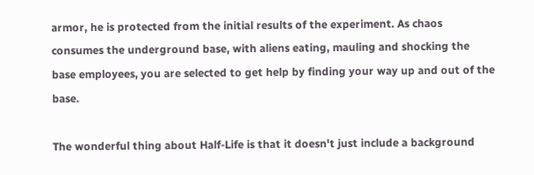armor, he is protected from the initial results of the experiment. As chaos consumes the underground base, with aliens eating, mauling and shocking the base employees, you are selected to get help by finding your way up and out of the base.

The wonderful thing about Half-Life is that it doesn't just include a background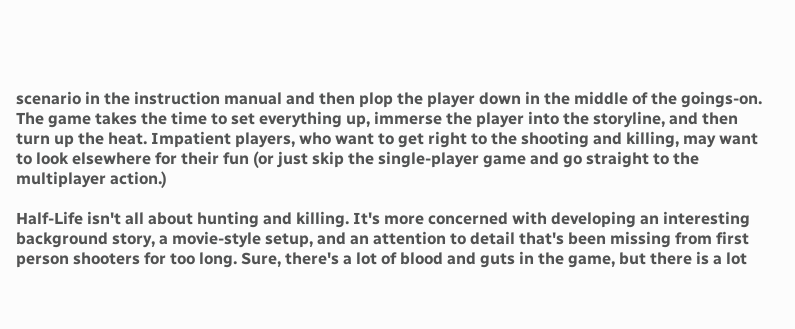scenario in the instruction manual and then plop the player down in the middle of the goings-on. The game takes the time to set everything up, immerse the player into the storyline, and then turn up the heat. Impatient players, who want to get right to the shooting and killing, may want to look elsewhere for their fun (or just skip the single-player game and go straight to the multiplayer action.)

Half-Life isn't all about hunting and killing. It's more concerned with developing an interesting background story, a movie-style setup, and an attention to detail that's been missing from first person shooters for too long. Sure, there's a lot of blood and guts in the game, but there is a lot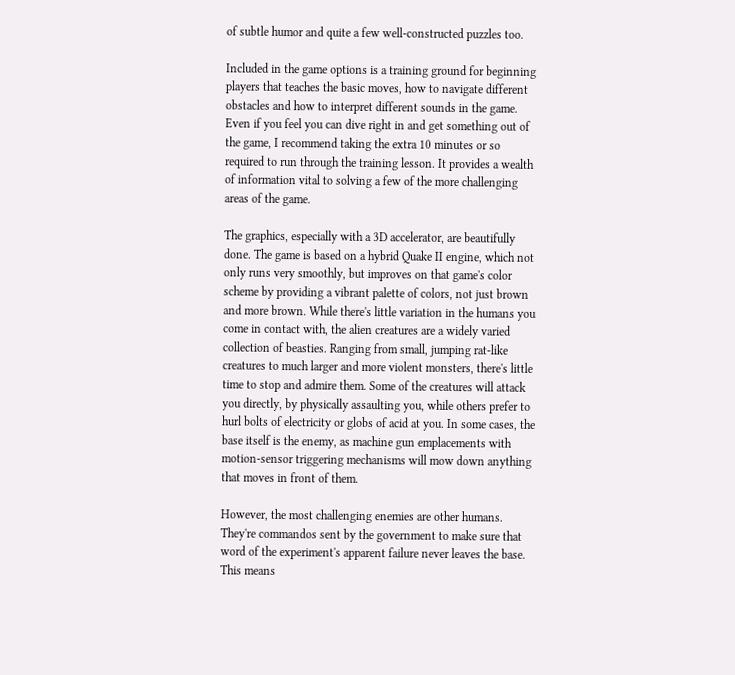of subtle humor and quite a few well-constructed puzzles too.

Included in the game options is a training ground for beginning players that teaches the basic moves, how to navigate different obstacles and how to interpret different sounds in the game. Even if you feel you can dive right in and get something out of the game, I recommend taking the extra 10 minutes or so required to run through the training lesson. It provides a wealth of information vital to solving a few of the more challenging areas of the game.

The graphics, especially with a 3D accelerator, are beautifully done. The game is based on a hybrid Quake II engine, which not only runs very smoothly, but improves on that game's color scheme by providing a vibrant palette of colors, not just brown and more brown. While there's little variation in the humans you come in contact with, the alien creatures are a widely varied collection of beasties. Ranging from small, jumping rat-like creatures to much larger and more violent monsters, there's little time to stop and admire them. Some of the creatures will attack you directly, by physically assaulting you, while others prefer to hurl bolts of electricity or globs of acid at you. In some cases, the base itself is the enemy, as machine gun emplacements with motion-sensor triggering mechanisms will mow down anything that moves in front of them.

However, the most challenging enemies are other humans. They're commandos sent by the government to make sure that word of the experiment's apparent failure never leaves the base. This means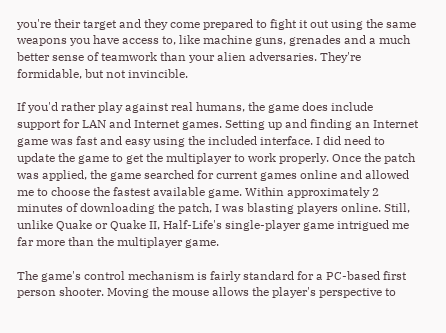you're their target and they come prepared to fight it out using the same weapons you have access to, like machine guns, grenades and a much better sense of teamwork than your alien adversaries. They're formidable, but not invincible.

If you'd rather play against real humans, the game does include support for LAN and Internet games. Setting up and finding an Internet game was fast and easy using the included interface. I did need to update the game to get the multiplayer to work properly. Once the patch was applied, the game searched for current games online and allowed me to choose the fastest available game. Within approximately 2 minutes of downloading the patch, I was blasting players online. Still, unlike Quake or Quake II, Half-Life's single-player game intrigued me far more than the multiplayer game.

The game's control mechanism is fairly standard for a PC-based first person shooter. Moving the mouse allows the player's perspective to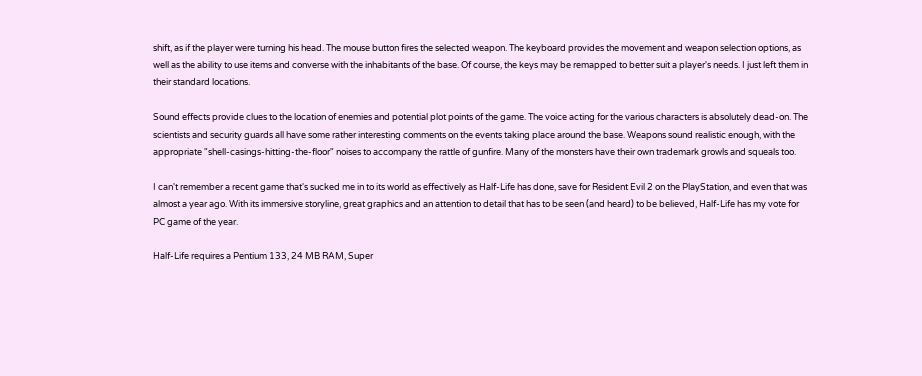shift, as if the player were turning his head. The mouse button fires the selected weapon. The keyboard provides the movement and weapon selection options, as well as the ability to use items and converse with the inhabitants of the base. Of course, the keys may be remapped to better suit a player's needs. I just left them in their standard locations.

Sound effects provide clues to the location of enemies and potential plot points of the game. The voice acting for the various characters is absolutely dead-on. The scientists and security guards all have some rather interesting comments on the events taking place around the base. Weapons sound realistic enough, with the appropriate "shell-casings-hitting-the-floor" noises to accompany the rattle of gunfire. Many of the monsters have their own trademark growls and squeals too.

I can't remember a recent game that's sucked me in to its world as effectively as Half-Life has done, save for Resident Evil 2 on the PlayStation, and even that was almost a year ago. With its immersive storyline, great graphics and an attention to detail that has to be seen (and heard) to be believed, Half-Life has my vote for PC game of the year.

Half-Life requires a Pentium 133, 24 MB RAM, Super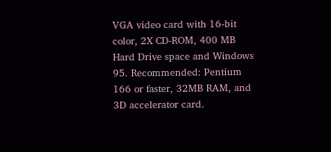VGA video card with 16-bit color, 2X CD-ROM, 400 MB Hard Drive space and Windows 95. Recommended: Pentium 166 or faster, 32MB RAM, and 3D accelerator card.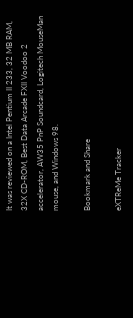It was reviewed on a Intel Pentium II 233, 32 MB RAM, 32X CD-ROM, Best Data Arcade FXII Voodoo 2 accelerator, AW35 PnP Soundcard, Logitech MouseMan mouse, and Windows 98.

Bookmark and Share

eXTReMe Tracker